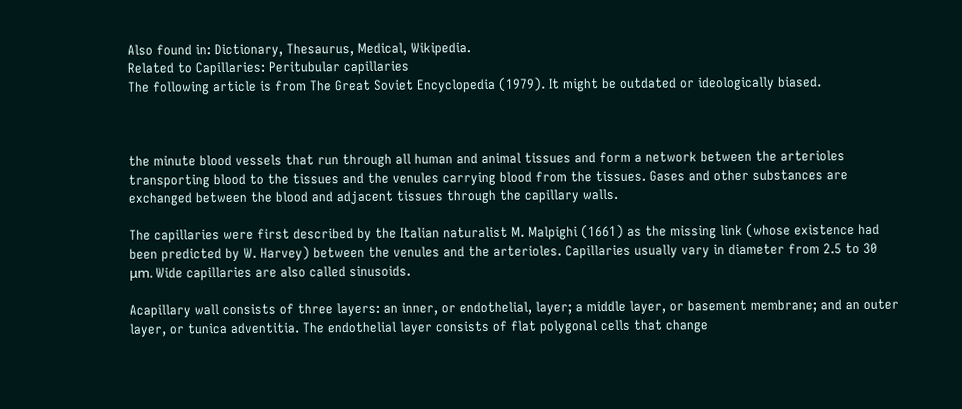Also found in: Dictionary, Thesaurus, Medical, Wikipedia.
Related to Capillaries: Peritubular capillaries
The following article is from The Great Soviet Encyclopedia (1979). It might be outdated or ideologically biased.



the minute blood vessels that run through all human and animal tissues and form a network between the arterioles transporting blood to the tissues and the venules carrying blood from the tissues. Gases and other substances are exchanged between the blood and adjacent tissues through the capillary walls.

The capillaries were first described by the Italian naturalist M. Malpighi (1661) as the missing link (whose existence had been predicted by W. Harvey) between the venules and the arterioles. Capillaries usually vary in diameter from 2.5 to 30 μm. Wide capillaries are also called sinusoids.

Acapillary wall consists of three layers: an inner, or endothelial, layer; a middle layer, or basement membrane; and an outer layer, or tunica adventitia. The endothelial layer consists of flat polygonal cells that change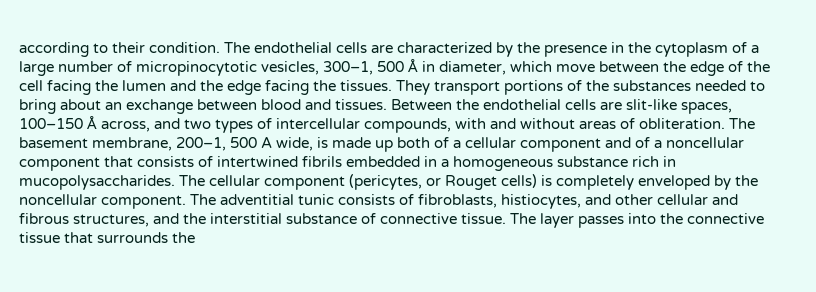according to their condition. The endothelial cells are characterized by the presence in the cytoplasm of a large number of micropinocytotic vesicles, 300–1, 500 Å in diameter, which move between the edge of the cell facing the lumen and the edge facing the tissues. They transport portions of the substances needed to bring about an exchange between blood and tissues. Between the endothelial cells are slit-like spaces, 100–150 Å across, and two types of intercellular compounds, with and without areas of obliteration. The basement membrane, 200–1, 500 A wide, is made up both of a cellular component and of a noncellular component that consists of intertwined fibrils embedded in a homogeneous substance rich in mucopolysaccharides. The cellular component (pericytes, or Rouget cells) is completely enveloped by the noncellular component. The adventitial tunic consists of fibroblasts, histiocytes, and other cellular and fibrous structures, and the interstitial substance of connective tissue. The layer passes into the connective tissue that surrounds the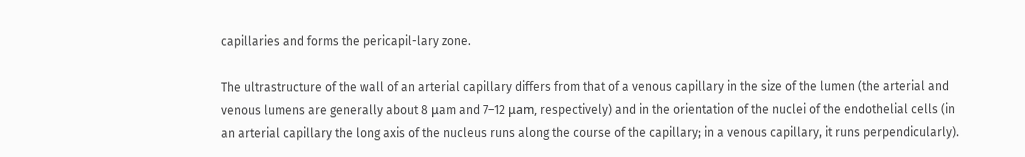capillaries and forms the pericapil-lary zone.

The ultrastructure of the wall of an arterial capillary differs from that of a venous capillary in the size of the lumen (the arterial and venous lumens are generally about 8 μam and 7–12 μam, respectively) and in the orientation of the nuclei of the endothelial cells (in an arterial capillary the long axis of the nucleus runs along the course of the capillary; in a venous capillary, it runs perpendicularly).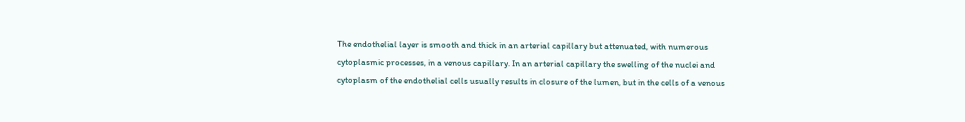The endothelial layer is smooth and thick in an arterial capillary but attenuated, with numerous cytoplasmic processes, in a venous capillary. In an arterial capillary the swelling of the nuclei and cytoplasm of the endothelial cells usually results in closure of the lumen, but in the cells of a venous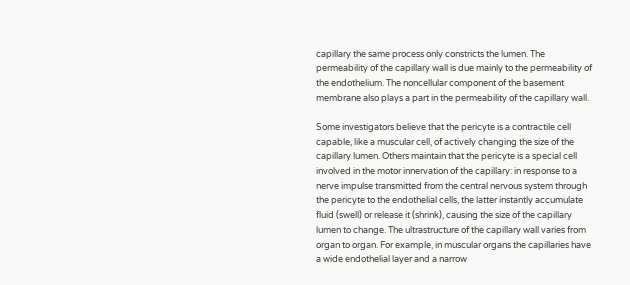capillary the same process only constricts the lumen. The permeability of the capillary wall is due mainly to the permeability of the endothelium. The noncellular component of the basement membrane also plays a part in the permeability of the capillary wall.

Some investigators believe that the pericyte is a contractile cell capable, like a muscular cell, of actively changing the size of the capillary lumen. Others maintain that the pericyte is a special cell involved in the motor innervation of the capillary: in response to a nerve impulse transmitted from the central nervous system through the pericyte to the endothelial cells, the latter instantly accumulate fluid (swell) or release it (shrink), causing the size of the capillary lumen to change. The ultrastructure of the capillary wall varies from organ to organ. For example, in muscular organs the capillaries have a wide endothelial layer and a narrow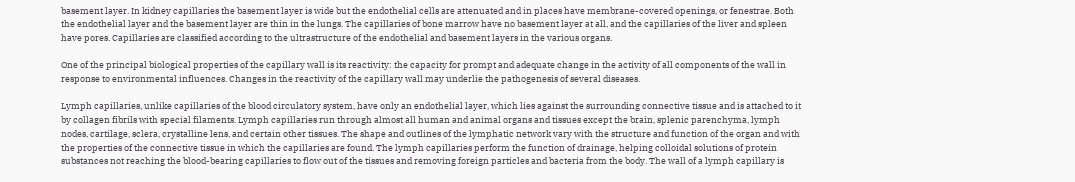basement layer. In kidney capillaries the basement layer is wide but the endothelial cells are attenuated and in places have membrane-covered openings, or fenestrae. Both the endothelial layer and the basement layer are thin in the lungs. The capillaries of bone marrow have no basement layer at all, and the capillaries of the liver and spleen have pores. Capillaries are classified according to the ultrastructure of the endothelial and basement layers in the various organs.

One of the principal biological properties of the capillary wall is its reactivity: the capacity for prompt and adequate change in the activity of all components of the wall in response to environmental influences. Changes in the reactivity of the capillary wall may underlie the pathogenesis of several diseases.

Lymph capillaries, unlike capillaries of the blood circulatory system, have only an endothelial layer, which lies against the surrounding connective tissue and is attached to it by collagen fibrils with special filaments. Lymph capillaries run through almost all human and animal organs and tissues except the brain, splenic parenchyma, lymph nodes, cartilage, sclera, crystalline lens, and certain other tissues. The shape and outlines of the lymphatic network vary with the structure and function of the organ and with the properties of the connective tissue in which the capillaries are found. The lymph capillaries perform the function of drainage, helping colloidal solutions of protein substances not reaching the blood-bearing capillaries to flow out of the tissues and removing foreign particles and bacteria from the body. The wall of a lymph capillary is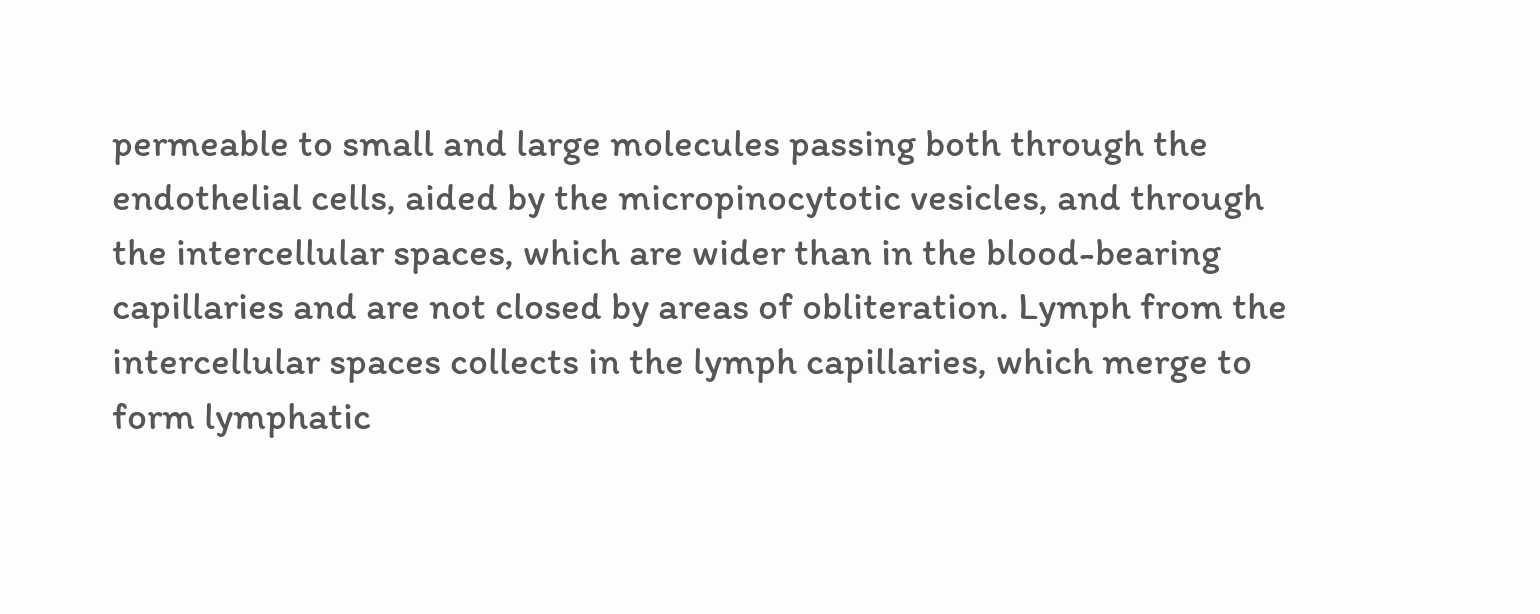permeable to small and large molecules passing both through the endothelial cells, aided by the micropinocytotic vesicles, and through the intercellular spaces, which are wider than in the blood-bearing capillaries and are not closed by areas of obliteration. Lymph from the intercellular spaces collects in the lymph capillaries, which merge to form lymphatic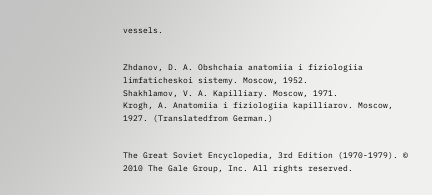vessels.


Zhdanov, D. A. Obshchaia anatomiia i fiziologiia limfaticheskoi sistemy. Moscow, 1952.
Shakhlamov, V. A. Kapilliary. Moscow, 1971.
Krogh, A. Anatomiia i fiziologiia kapilliarov. Moscow, 1927. (Translatedfrom German.)


The Great Soviet Encyclopedia, 3rd Edition (1970-1979). © 2010 The Gale Group, Inc. All rights reserved.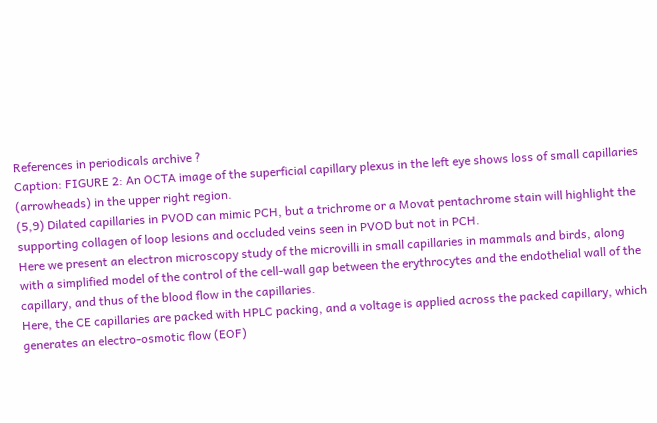References in periodicals archive ?
Caption: FIGURE 2: An OCTA image of the superficial capillary plexus in the left eye shows loss of small capillaries (arrowheads) in the upper right region.
(5,9) Dilated capillaries in PVOD can mimic PCH, but a trichrome or a Movat pentachrome stain will highlight the supporting collagen of loop lesions and occluded veins seen in PVOD but not in PCH.
Here we present an electron microscopy study of the microvilli in small capillaries in mammals and birds, along with a simplified model of the control of the cell-wall gap between the erythrocytes and the endothelial wall of the capillary, and thus of the blood flow in the capillaries.
Here, the CE capillaries are packed with HPLC packing, and a voltage is applied across the packed capillary, which generates an electro-osmotic flow (EOF)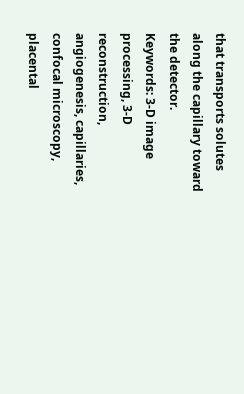that transports solutes along the capillary toward the detector.
Keywords: 3-D image processing, 3-D reconstruction, angiogenesis, capillaries, confocal microscopy, placental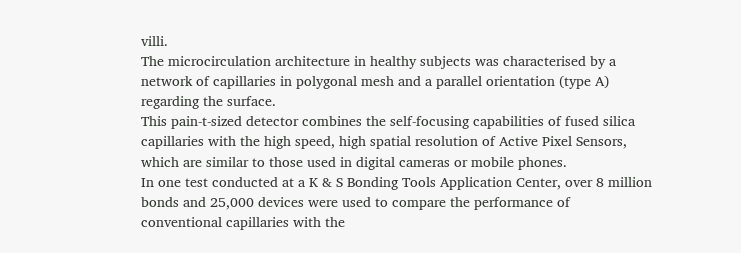villi.
The microcirculation architecture in healthy subjects was characterised by a network of capillaries in polygonal mesh and a parallel orientation (type A) regarding the surface.
This pain-t-sized detector combines the self-focusing capabilities of fused silica capillaries with the high speed, high spatial resolution of Active Pixel Sensors, which are similar to those used in digital cameras or mobile phones.
In one test conducted at a K & S Bonding Tools Application Center, over 8 million bonds and 25,000 devices were used to compare the performance of conventional capillaries with the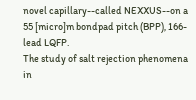novel capillary--called NEXXUS--on a 55 [micro]m bondpad pitch (BPP), 166-lead LQFP.
The study of salt rejection phenomena in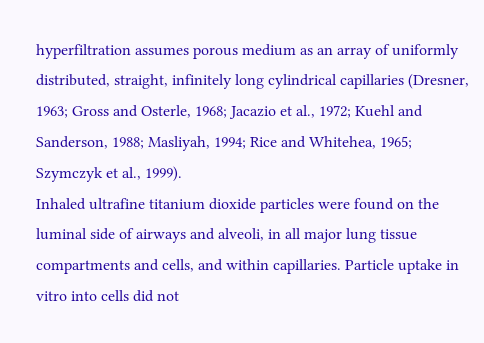hyperfiltration assumes porous medium as an array of uniformly distributed, straight, infinitely long cylindrical capillaries (Dresner, 1963; Gross and Osterle, 1968; Jacazio et al., 1972; Kuehl and Sanderson, 1988; Masliyah, 1994; Rice and Whitehea, 1965; Szymczyk et al., 1999).
Inhaled ultrafine titanium dioxide particles were found on the luminal side of airways and alveoli, in all major lung tissue compartments and cells, and within capillaries. Particle uptake in vitro into cells did not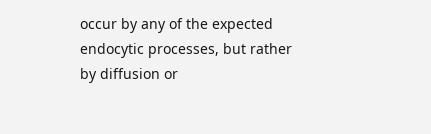occur by any of the expected endocytic processes, but rather by diffusion or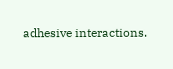adhesive interactions.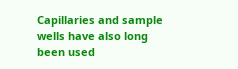Capillaries and sample wells have also long been used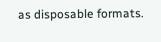as disposable formats.